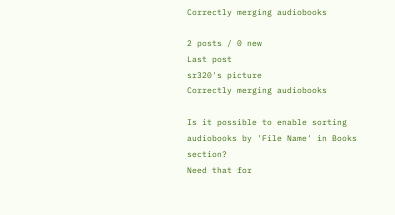Correctly merging audiobooks

2 posts / 0 new
Last post
sr320's picture
Correctly merging audiobooks

Is it possible to enable sorting audiobooks by 'File Name' in Books section?
Need that for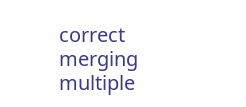correct merging multiple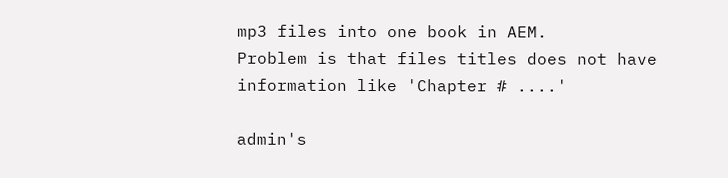mp3 files into one book in AEM.
Problem is that files titles does not have information like 'Chapter # ....'

admin's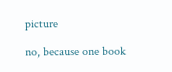picture

no, because one book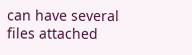can have several files attached